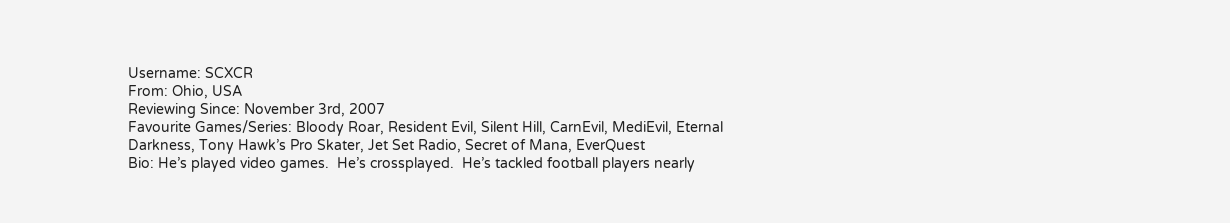Username: SCXCR
From: Ohio, USA
Reviewing Since: November 3rd, 2007
Favourite Games/Series: Bloody Roar, Resident Evil, Silent Hill, CarnEvil, MediEvil, Eternal Darkness, Tony Hawk’s Pro Skater, Jet Set Radio, Secret of Mana, EverQuest
Bio: He’s played video games.  He’s crossplayed.  He’s tackled football players nearly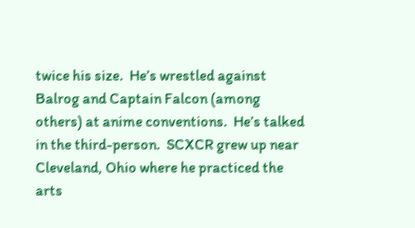twice his size.  He’s wrestled against Balrog and Captain Falcon (among others) at anime conventions.  He’s talked in the third-person.  SCXCR grew up near Cleveland, Ohio where he practiced the arts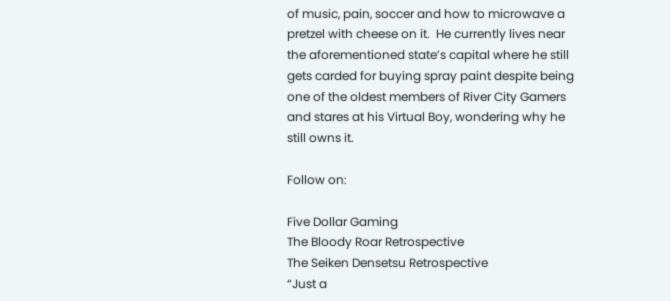of music, pain, soccer and how to microwave a pretzel with cheese on it.  He currently lives near the aforementioned state’s capital where he still gets carded for buying spray paint despite being one of the oldest members of River City Gamers and stares at his Virtual Boy, wondering why he still owns it.

Follow on:

Five Dollar Gaming
The Bloody Roar Retrospective
The Seiken Densetsu Retrospective
“Just a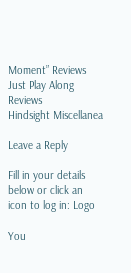Moment” Reviews
Just Play Along Reviews
Hindsight Miscellanea

Leave a Reply

Fill in your details below or click an icon to log in: Logo

You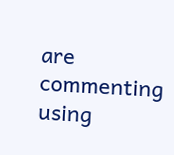are commenting using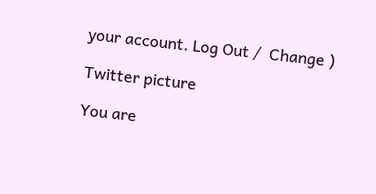your account. Log Out /  Change )

Twitter picture

You are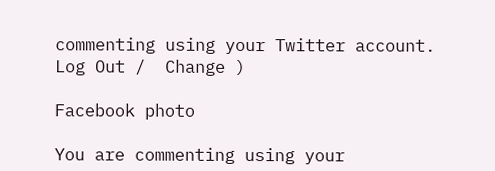commenting using your Twitter account. Log Out /  Change )

Facebook photo

You are commenting using your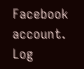Facebook account. Log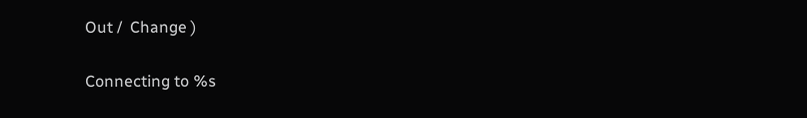Out /  Change )

Connecting to %s